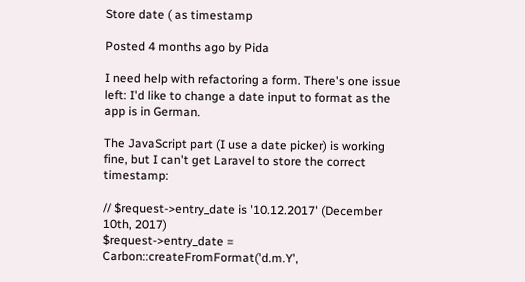Store date ( as timestamp

Posted 4 months ago by Pida

I need help with refactoring a form. There's one issue left: I'd like to change a date input to format as the app is in German.

The JavaScript part (I use a date picker) is working fine, but I can't get Laravel to store the correct timestamp:

// $request->entry_date is '10.12.2017' (December 10th, 2017)
$request->entry_date = Carbon::createFromFormat('d.m.Y',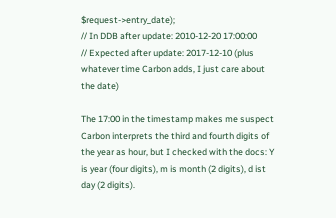$request->entry_date);
// In DDB after update: 2010-12-20 17:00:00
// Expected after update: 2017-12-10 (plus whatever time Carbon adds, I just care about the date)

The 17:00 in the timestamp makes me suspect Carbon interprets the third and fourth digits of the year as hour, but I checked with the docs: Y is year (four digits), m is month (2 digits), d ist day (2 digits).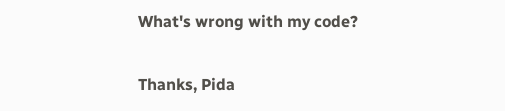What's wrong with my code?

Thanks, Pida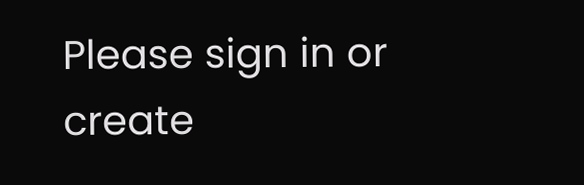Please sign in or create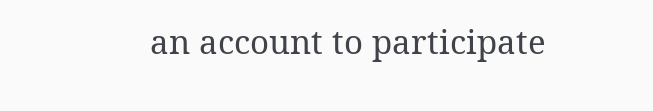an account to participate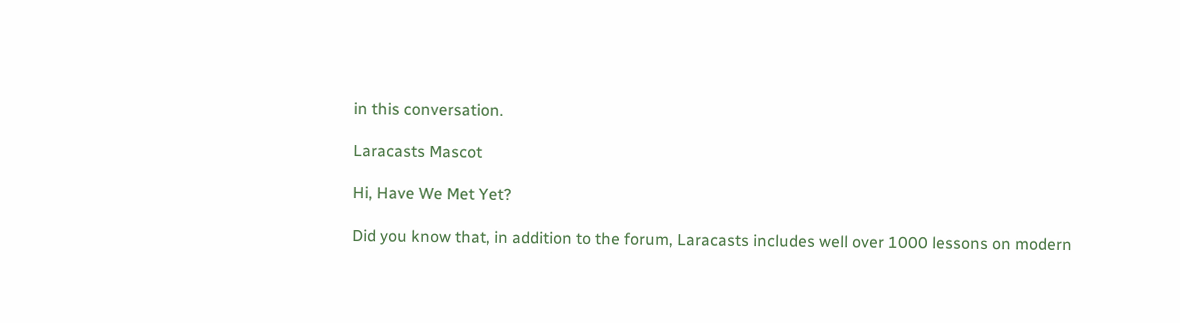in this conversation.

Laracasts Mascot

Hi, Have We Met Yet?

Did you know that, in addition to the forum, Laracasts includes well over 1000 lessons on modern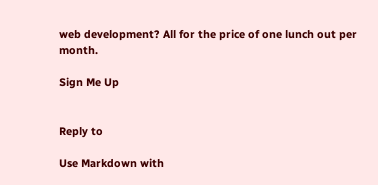web development? All for the price of one lunch out per month.

Sign Me Up


Reply to

Use Markdown with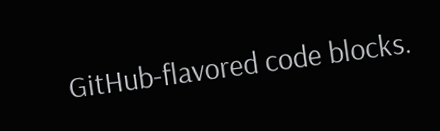GitHub-flavored code blocks.